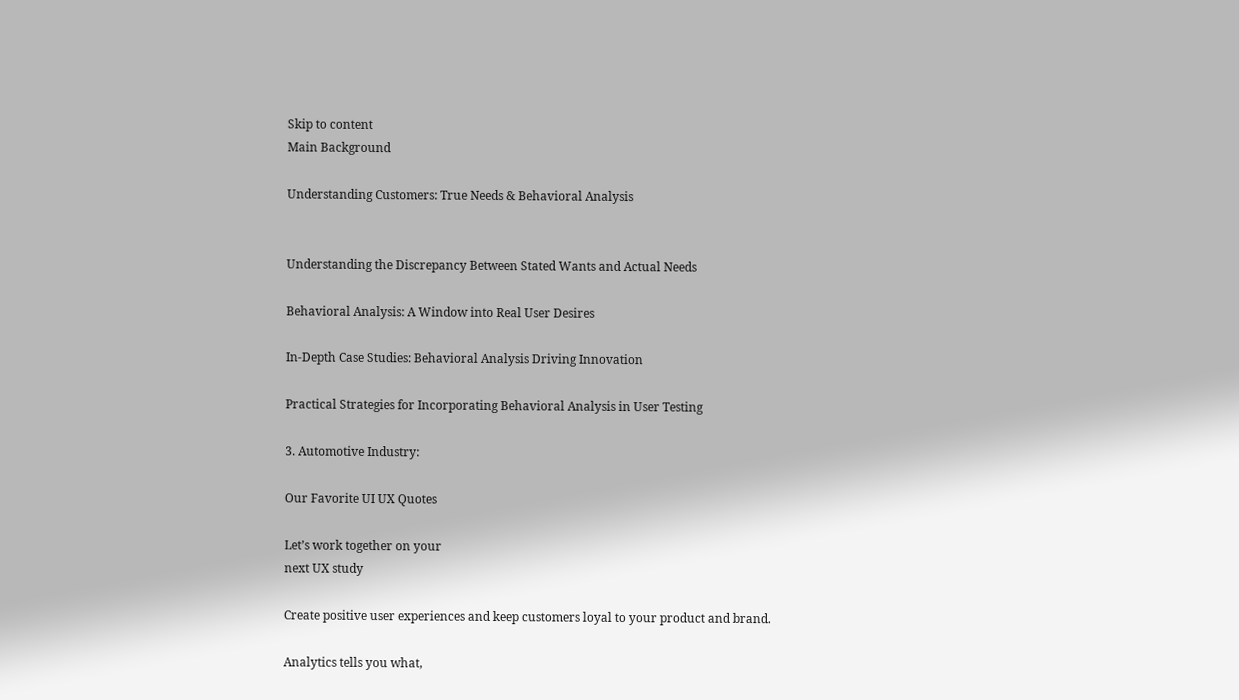Skip to content
Main Background

Understanding Customers: True Needs & Behavioral Analysis


Understanding the Discrepancy Between Stated Wants and Actual Needs

Behavioral Analysis: A Window into Real User Desires

In-Depth Case Studies: Behavioral Analysis Driving Innovation

Practical Strategies for Incorporating Behavioral Analysis in User Testing

3. Automotive Industry:

Our Favorite UI UX Quotes

Let’s work together on your
next UX study

Create positive user experiences and keep customers loyal to your product and brand.

Analytics tells you what,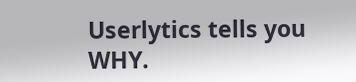Userlytics tells you WHY.